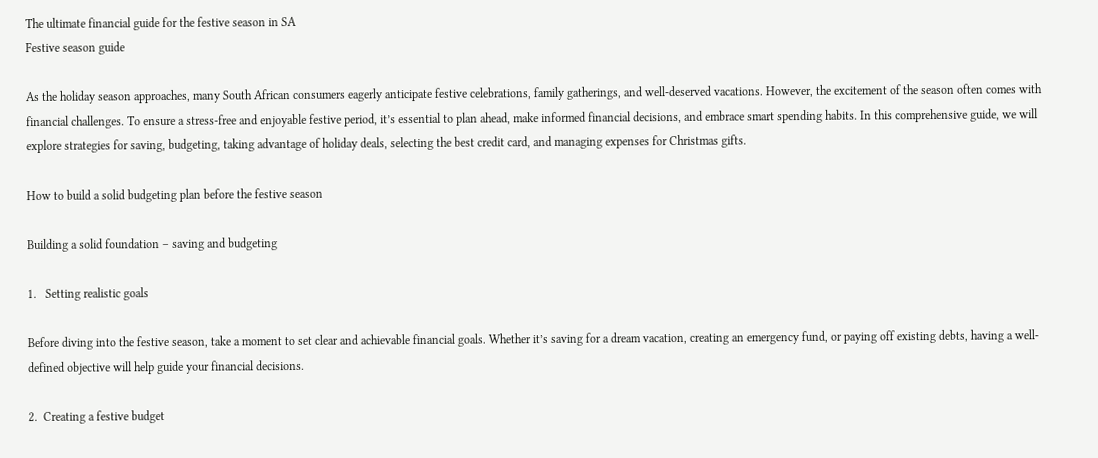The ultimate financial guide for the festive season in SA
Festive season guide

As the holiday season approaches, many South African consumers eagerly anticipate festive celebrations, family gatherings, and well-deserved vacations. However, the excitement of the season often comes with financial challenges. To ensure a stress-free and enjoyable festive period, it’s essential to plan ahead, make informed financial decisions, and embrace smart spending habits. In this comprehensive guide, we will explore strategies for saving, budgeting, taking advantage of holiday deals, selecting the best credit card, and managing expenses for Christmas gifts.

How to build a solid budgeting plan before the festive season

Building a solid foundation – saving and budgeting

1.   Setting realistic goals

Before diving into the festive season, take a moment to set clear and achievable financial goals. Whether it’s saving for a dream vacation, creating an emergency fund, or paying off existing debts, having a well-defined objective will help guide your financial decisions.

2.  Creating a festive budget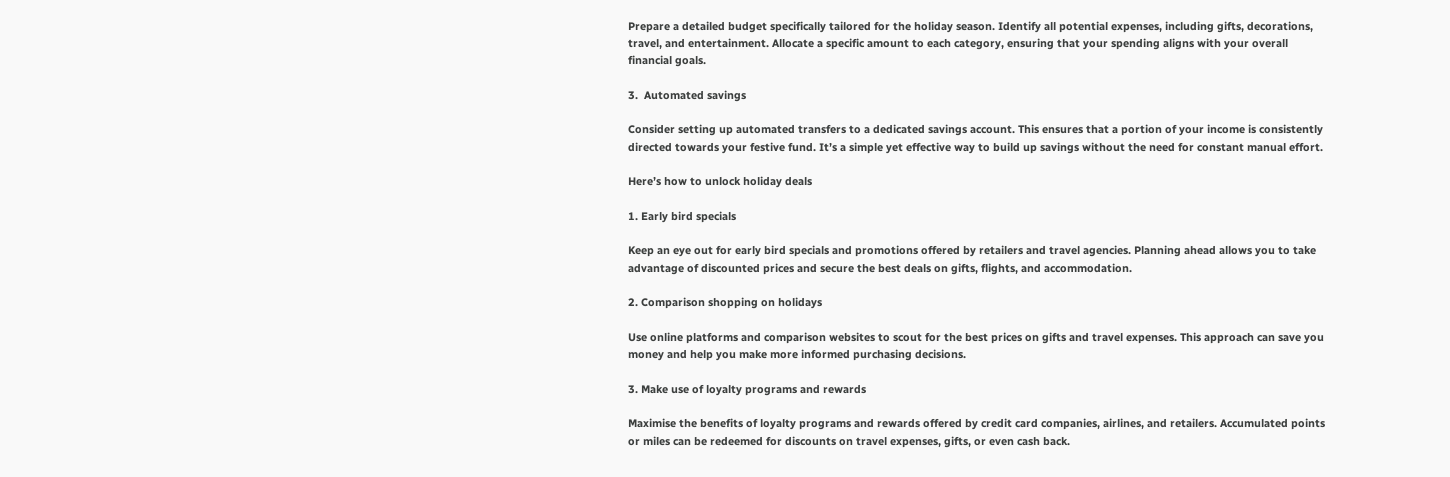Prepare a detailed budget specifically tailored for the holiday season. Identify all potential expenses, including gifts, decorations, travel, and entertainment. Allocate a specific amount to each category, ensuring that your spending aligns with your overall financial goals.

3.  Automated savings

Consider setting up automated transfers to a dedicated savings account. This ensures that a portion of your income is consistently directed towards your festive fund. It’s a simple yet effective way to build up savings without the need for constant manual effort.

Here’s how to unlock holiday deals

1. Early bird specials

Keep an eye out for early bird specials and promotions offered by retailers and travel agencies. Planning ahead allows you to take advantage of discounted prices and secure the best deals on gifts, flights, and accommodation.

2. Comparison shopping on holidays

Use online platforms and comparison websites to scout for the best prices on gifts and travel expenses. This approach can save you money and help you make more informed purchasing decisions.

3. Make use of loyalty programs and rewards

Maximise the benefits of loyalty programs and rewards offered by credit card companies, airlines, and retailers. Accumulated points or miles can be redeemed for discounts on travel expenses, gifts, or even cash back.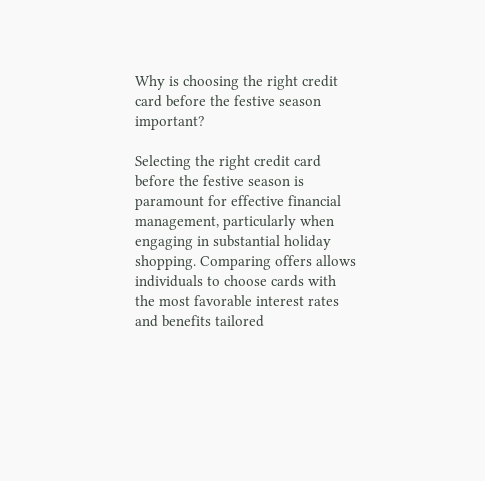Why is choosing the right credit card before the festive season important?

Selecting the right credit card before the festive season is paramount for effective financial management, particularly when engaging in substantial holiday shopping. Comparing offers allows individuals to choose cards with the most favorable interest rates and benefits tailored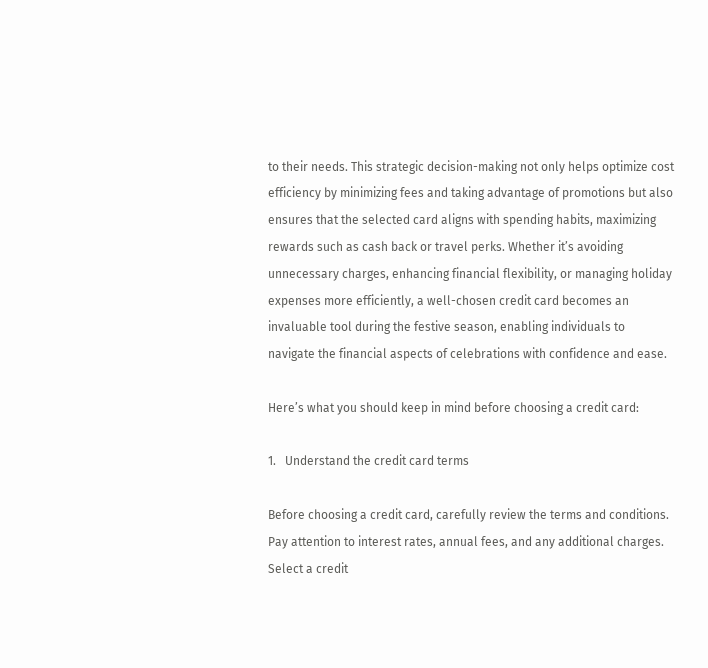to their needs. This strategic decision-making not only helps optimize cost efficiency by minimizing fees and taking advantage of promotions but also ensures that the selected card aligns with spending habits, maximizing rewards such as cash back or travel perks. Whether it’s avoiding unnecessary charges, enhancing financial flexibility, or managing holiday expenses more efficiently, a well-chosen credit card becomes an invaluable tool during the festive season, enabling individuals to navigate the financial aspects of celebrations with confidence and ease.

Here’s what you should keep in mind before choosing a credit card:

1.   Understand the credit card terms

Before choosing a credit card, carefully review the terms and conditions. Pay attention to interest rates, annual fees, and any additional charges. Select a credit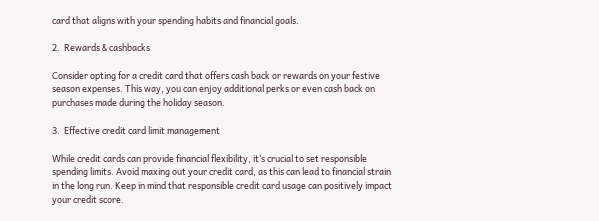card that aligns with your spending habits and financial goals.

2.  Rewards & cashbacks

Consider opting for a credit card that offers cash back or rewards on your festive season expenses. This way, you can enjoy additional perks or even cash back on purchases made during the holiday season.

3.  Effective credit card limit management

While credit cards can provide financial flexibility, it’s crucial to set responsible spending limits. Avoid maxing out your credit card, as this can lead to financial strain in the long run. Keep in mind that responsible credit card usage can positively impact your credit score.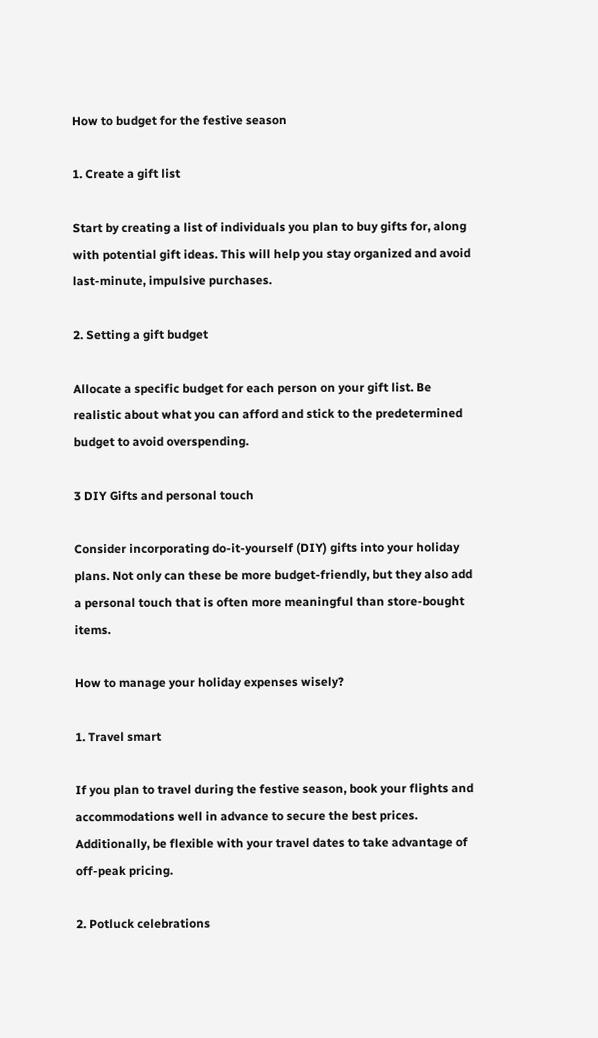How to budget for the festive season

1. Create a gift list

Start by creating a list of individuals you plan to buy gifts for, along with potential gift ideas. This will help you stay organized and avoid last-minute, impulsive purchases.

2. Setting a gift budget

Allocate a specific budget for each person on your gift list. Be realistic about what you can afford and stick to the predetermined budget to avoid overspending.

3 DIY Gifts and personal touch

Consider incorporating do-it-yourself (DIY) gifts into your holiday plans. Not only can these be more budget-friendly, but they also add a personal touch that is often more meaningful than store-bought items.

How to manage your holiday expenses wisely?

1. Travel smart

If you plan to travel during the festive season, book your flights and accommodations well in advance to secure the best prices. Additionally, be flexible with your travel dates to take advantage of off-peak pricing.

2. Potluck celebrations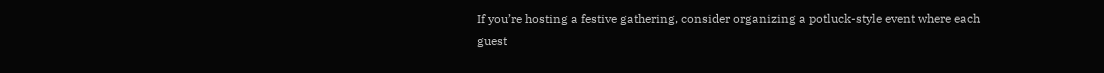If you’re hosting a festive gathering, consider organizing a potluck-style event where each guest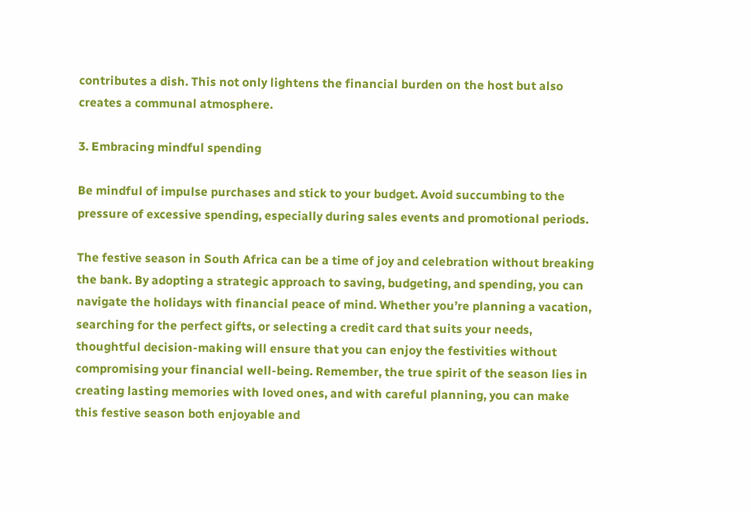contributes a dish. This not only lightens the financial burden on the host but also creates a communal atmosphere.

3. Embracing mindful spending

Be mindful of impulse purchases and stick to your budget. Avoid succumbing to the pressure of excessive spending, especially during sales events and promotional periods.

The festive season in South Africa can be a time of joy and celebration without breaking the bank. By adopting a strategic approach to saving, budgeting, and spending, you can navigate the holidays with financial peace of mind. Whether you’re planning a vacation, searching for the perfect gifts, or selecting a credit card that suits your needs, thoughtful decision-making will ensure that you can enjoy the festivities without compromising your financial well-being. Remember, the true spirit of the season lies in creating lasting memories with loved ones, and with careful planning, you can make this festive season both enjoyable and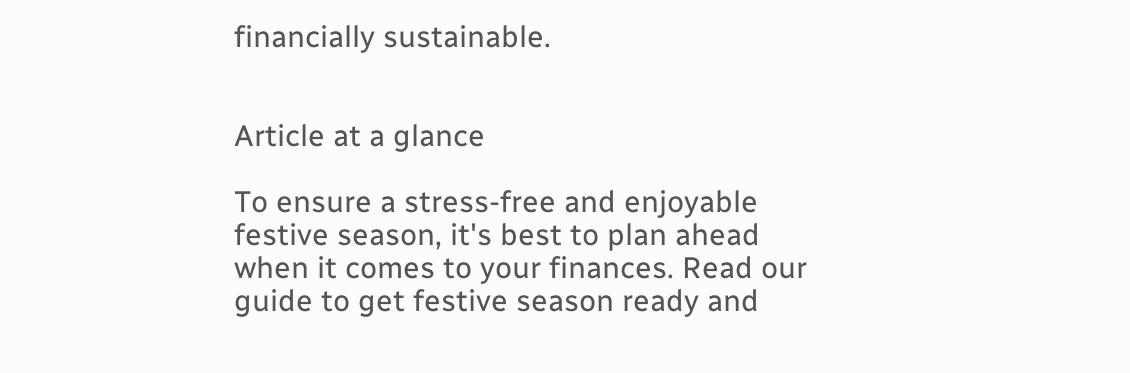financially sustainable.


Article at a glance

To ensure a stress-free and enjoyable festive season, it's best to plan ahead when it comes to your finances. Read our guide to get festive season ready and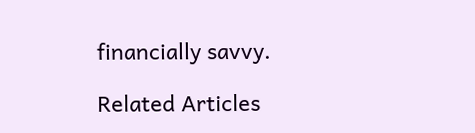financially savvy.

Related Articles